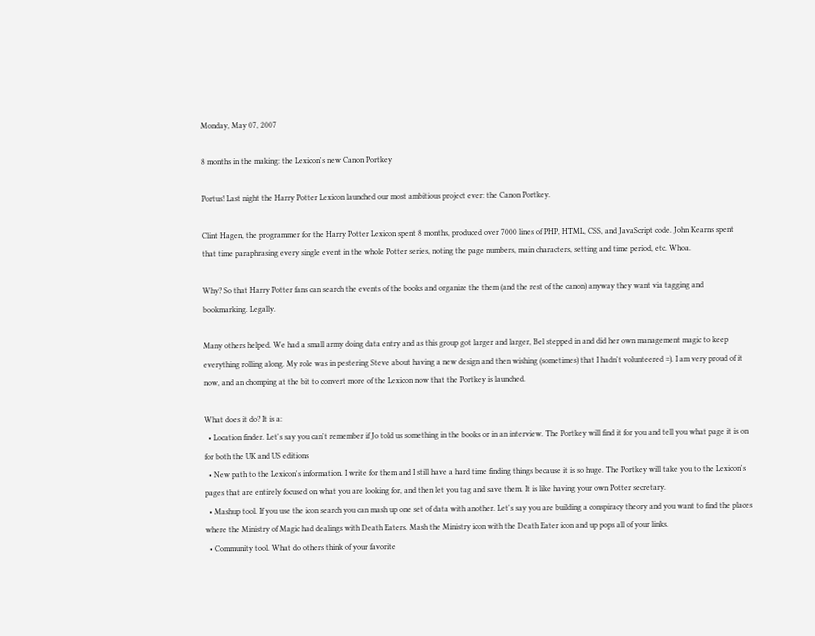Monday, May 07, 2007

8 months in the making: the Lexicon's new Canon Portkey

Portus! Last night the Harry Potter Lexicon launched our most ambitious project ever: the Canon Portkey.

Clint Hagen, the programmer for the Harry Potter Lexicon spent 8 months, produced over 7000 lines of PHP, HTML, CSS, and JavaScript code. John Kearns spent that time paraphrasing every single event in the whole Potter series, noting the page numbers, main characters, setting and time period, etc. Whoa.

Why? So that Harry Potter fans can search the events of the books and organize the them (and the rest of the canon) anyway they want via tagging and bookmarking. Legally.

Many others helped. We had a small army doing data entry and as this group got larger and larger, Bel stepped in and did her own management magic to keep everything rolling along. My role was in pestering Steve about having a new design and then wishing (sometimes) that I hadn't volunteered =). I am very proud of it now, and an chomping at the bit to convert more of the Lexicon now that the Portkey is launched.

What does it do? It is a:
  • Location finder. Let's say you can't remember if Jo told us something in the books or in an interview. The Portkey will find it for you and tell you what page it is on for both the UK and US editions
  • New path to the Lexicon's information. I write for them and I still have a hard time finding things because it is so huge. The Portkey will take you to the Lexicon's pages that are entirely focused on what you are looking for, and then let you tag and save them. It is like having your own Potter secretary.
  • Mashup tool. If you use the icon search you can mash up one set of data with another. Let's say you are building a conspiracy theory and you want to find the places where the Ministry of Magic had dealings with Death Eaters. Mash the Ministry icon with the Death Eater icon and up pops all of your links.
  • Community tool. What do others think of your favorite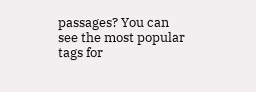passages? You can see the most popular tags for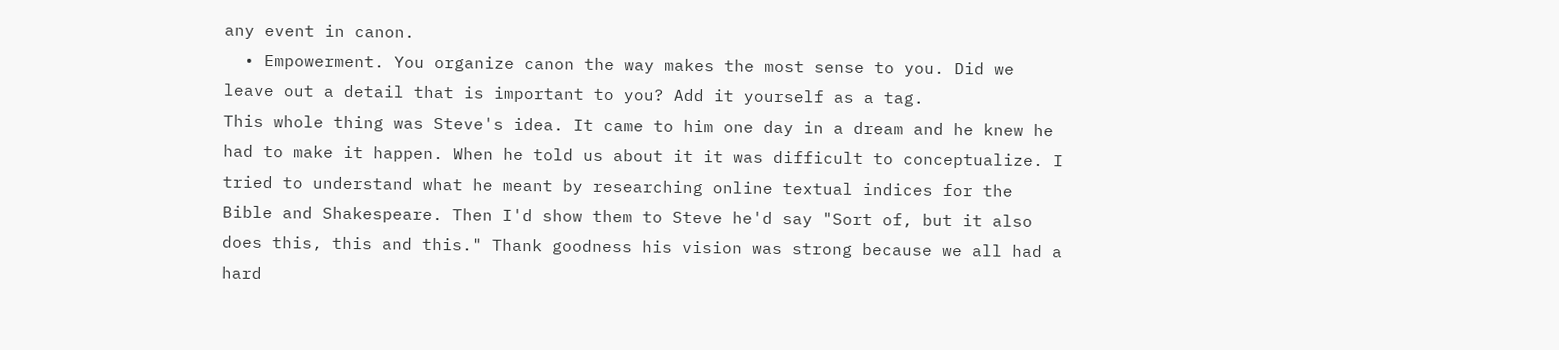any event in canon.
  • Empowerment. You organize canon the way makes the most sense to you. Did we leave out a detail that is important to you? Add it yourself as a tag.
This whole thing was Steve's idea. It came to him one day in a dream and he knew he had to make it happen. When he told us about it it was difficult to conceptualize. I tried to understand what he meant by researching online textual indices for the Bible and Shakespeare. Then I'd show them to Steve he'd say "Sort of, but it also does this, this and this." Thank goodness his vision was strong because we all had a hard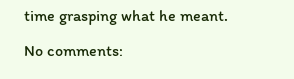time grasping what he meant.

No comments: